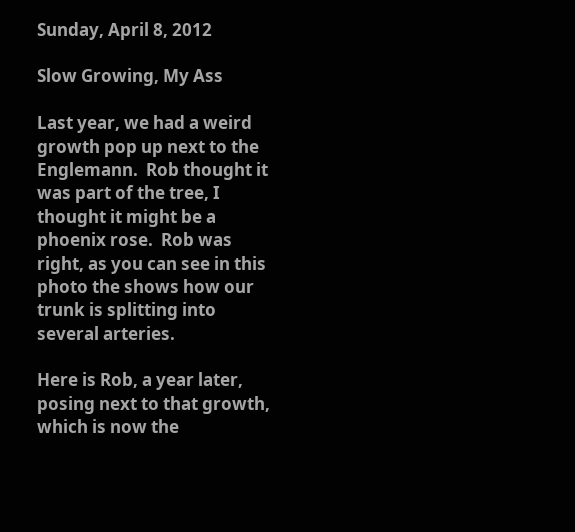Sunday, April 8, 2012

Slow Growing, My Ass

Last year, we had a weird growth pop up next to the Englemann.  Rob thought it was part of the tree, I thought it might be a phoenix rose.  Rob was right, as you can see in this photo the shows how our trunk is splitting into several arteries.

Here is Rob, a year later, posing next to that growth, which is now the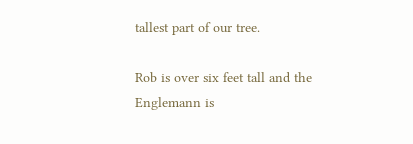tallest part of our tree.

Rob is over six feet tall and the Englemann is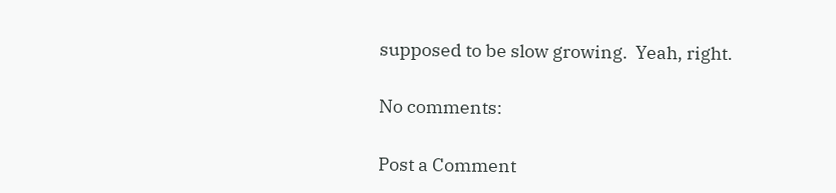supposed to be slow growing.  Yeah, right.

No comments:

Post a Comment